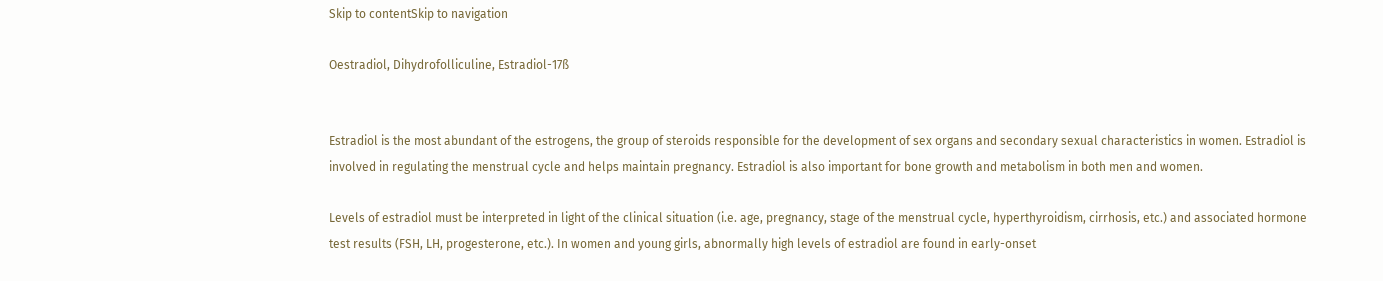Skip to contentSkip to navigation

Oestradiol, Dihydrofolliculine, Estradiol-17ß


Estradiol is the most abundant of the estrogens, the group of steroids responsible for the development of sex organs and secondary sexual characteristics in women. Estradiol is involved in regulating the menstrual cycle and helps maintain pregnancy. Estradiol is also important for bone growth and metabolism in both men and women.

Levels of estradiol must be interpreted in light of the clinical situation (i.e. age, pregnancy, stage of the menstrual cycle, hyperthyroidism, cirrhosis, etc.) and associated hormone test results (FSH, LH, progesterone, etc.). In women and young girls, abnormally high levels of estradiol are found in early-onset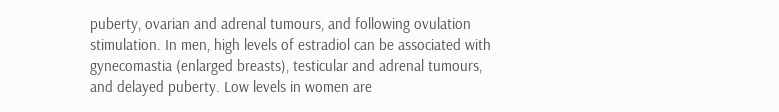puberty, ovarian and adrenal tumours, and following ovulation stimulation. In men, high levels of estradiol can be associated with gynecomastia (enlarged breasts), testicular and adrenal tumours, and delayed puberty. Low levels in women are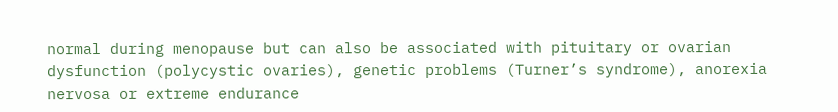normal during menopause but can also be associated with pituitary or ovarian dysfunction (polycystic ovaries), genetic problems (Turner’s syndrome), anorexia nervosa or extreme endurance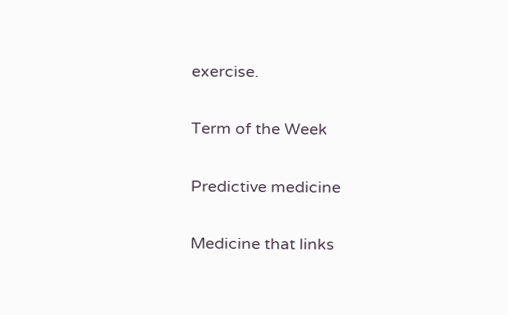exercise.

Term of the Week

Predictive medicine

Medicine that links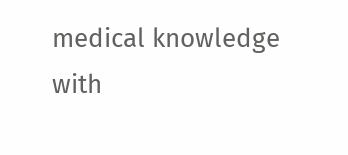medical knowledge with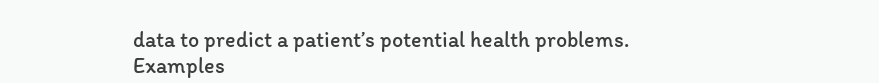data to predict a patient’s potential health problems. Examples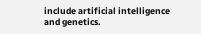include artificial intelligence and genetics.